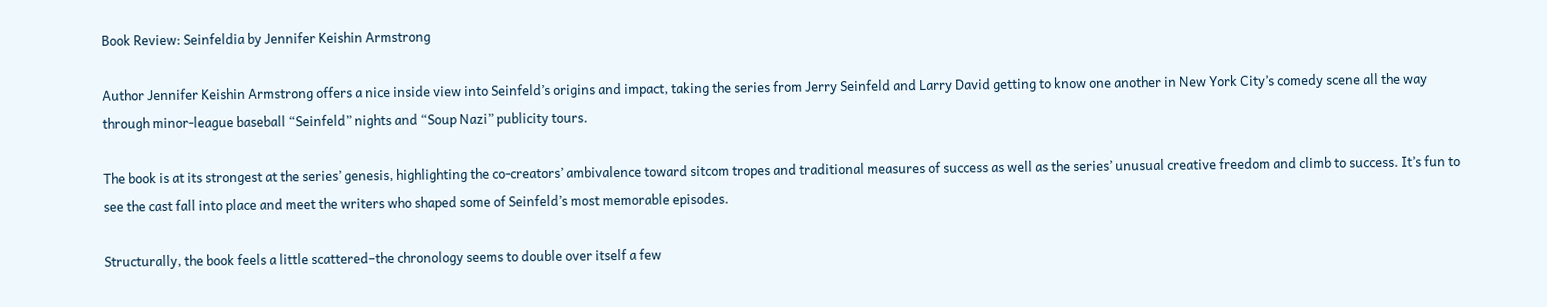Book Review: Seinfeldia by Jennifer Keishin Armstrong

Author Jennifer Keishin Armstrong offers a nice inside view into Seinfeld’s origins and impact, taking the series from Jerry Seinfeld and Larry David getting to know one another in New York City’s comedy scene all the way through minor-league baseball “Seinfeld” nights and “Soup Nazi” publicity tours.

The book is at its strongest at the series’ genesis, highlighting the co-creators’ ambivalence toward sitcom tropes and traditional measures of success as well as the series’ unusual creative freedom and climb to success. It’s fun to see the cast fall into place and meet the writers who shaped some of Seinfeld’s most memorable episodes.

Structurally, the book feels a little scattered–the chronology seems to double over itself a few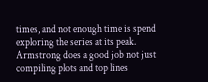times, and not enough time is spend exploring the series at its peak. Armstrong does a good job not just compiling plots and top lines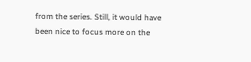from the series. Still, it would have been nice to focus more on the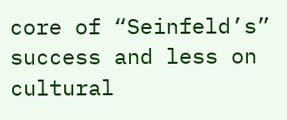core of “Seinfeld’s” success and less on cultural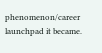phenomenon/career launchpad it became.